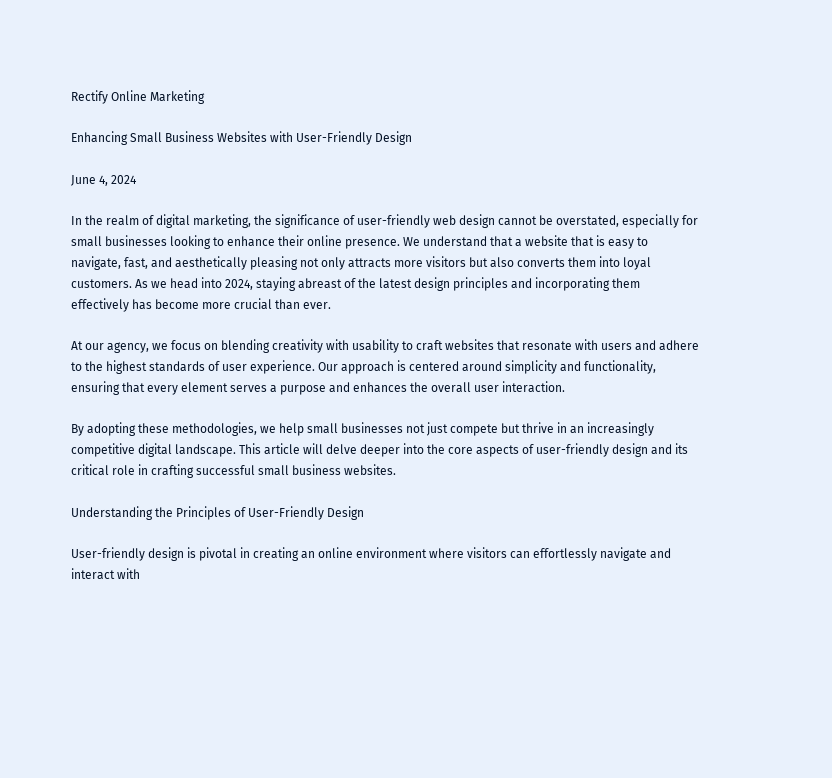Rectify Online Marketing

Enhancing Small Business Websites with User-Friendly Design

June 4, 2024

In the realm of digital marketing, the significance of user-friendly web design cannot be overstated, especially for small businesses looking to enhance their online presence. We understand that a website that is easy to navigate, fast, and aesthetically pleasing not only attracts more visitors but also converts them into loyal customers. As we head into 2024, staying abreast of the latest design principles and incorporating them effectively has become more crucial than ever.

At our agency, we focus on blending creativity with usability to craft websites that resonate with users and adhere to the highest standards of user experience. Our approach is centered around simplicity and functionality, ensuring that every element serves a purpose and enhances the overall user interaction.

By adopting these methodologies, we help small businesses not just compete but thrive in an increasingly competitive digital landscape. This article will delve deeper into the core aspects of user-friendly design and its critical role in crafting successful small business websites.

Understanding the Principles of User-Friendly Design

User-friendly design is pivotal in creating an online environment where visitors can effortlessly navigate and interact with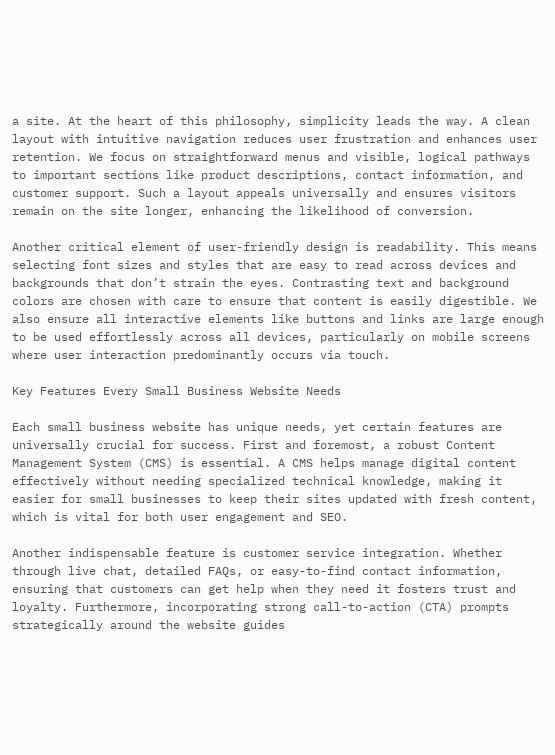a site. At the heart of this philosophy, simplicity leads the way. A clean layout with intuitive navigation reduces user frustration and enhances user retention. We focus on straightforward menus and visible, logical pathways to important sections like product descriptions, contact information, and customer support. Such a layout appeals universally and ensures visitors remain on the site longer, enhancing the likelihood of conversion.

Another critical element of user-friendly design is readability. This means selecting font sizes and styles that are easy to read across devices and backgrounds that don’t strain the eyes. Contrasting text and background colors are chosen with care to ensure that content is easily digestible. We also ensure all interactive elements like buttons and links are large enough to be used effortlessly across all devices, particularly on mobile screens where user interaction predominantly occurs via touch.

Key Features Every Small Business Website Needs

Each small business website has unique needs, yet certain features are universally crucial for success. First and foremost, a robust Content Management System (CMS) is essential. A CMS helps manage digital content effectively without needing specialized technical knowledge, making it easier for small businesses to keep their sites updated with fresh content, which is vital for both user engagement and SEO.

Another indispensable feature is customer service integration. Whether through live chat, detailed FAQs, or easy-to-find contact information, ensuring that customers can get help when they need it fosters trust and loyalty. Furthermore, incorporating strong call-to-action (CTA) prompts strategically around the website guides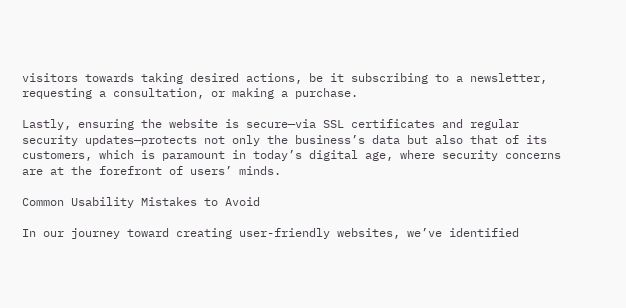visitors towards taking desired actions, be it subscribing to a newsletter, requesting a consultation, or making a purchase.

Lastly, ensuring the website is secure—via SSL certificates and regular security updates—protects not only the business’s data but also that of its customers, which is paramount in today’s digital age, where security concerns are at the forefront of users’ minds.

Common Usability Mistakes to Avoid

In our journey toward creating user-friendly websites, we’ve identified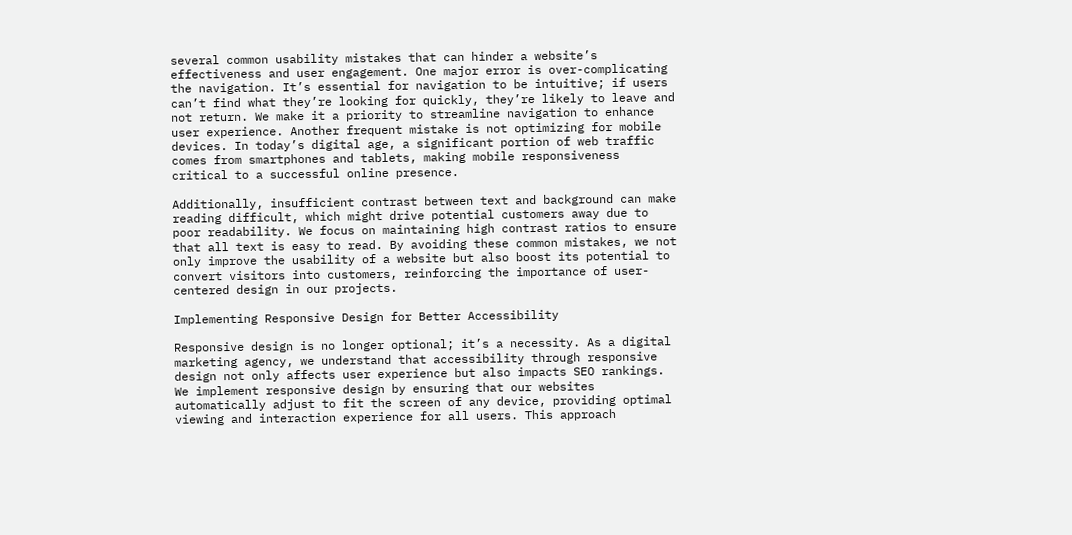several common usability mistakes that can hinder a website’s effectiveness and user engagement. One major error is over-complicating the navigation. It’s essential for navigation to be intuitive; if users can’t find what they’re looking for quickly, they’re likely to leave and not return. We make it a priority to streamline navigation to enhance user experience. Another frequent mistake is not optimizing for mobile devices. In today’s digital age, a significant portion of web traffic comes from smartphones and tablets, making mobile responsiveness critical to a successful online presence.

Additionally, insufficient contrast between text and background can make reading difficult, which might drive potential customers away due to poor readability. We focus on maintaining high contrast ratios to ensure that all text is easy to read. By avoiding these common mistakes, we not only improve the usability of a website but also boost its potential to convert visitors into customers, reinforcing the importance of user-centered design in our projects.

Implementing Responsive Design for Better Accessibility

Responsive design is no longer optional; it’s a necessity. As a digital marketing agency, we understand that accessibility through responsive design not only affects user experience but also impacts SEO rankings. We implement responsive design by ensuring that our websites automatically adjust to fit the screen of any device, providing optimal viewing and interaction experience for all users. This approach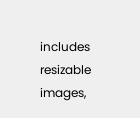includes resizable images,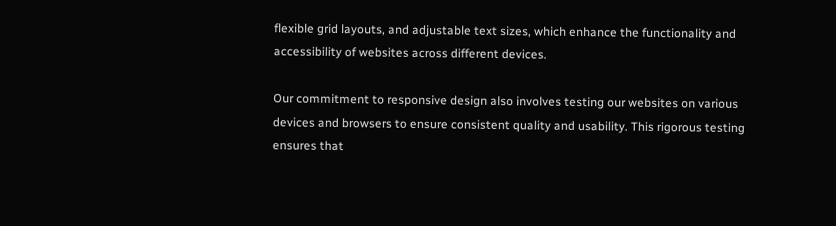flexible grid layouts, and adjustable text sizes, which enhance the functionality and accessibility of websites across different devices.

Our commitment to responsive design also involves testing our websites on various devices and browsers to ensure consistent quality and usability. This rigorous testing ensures that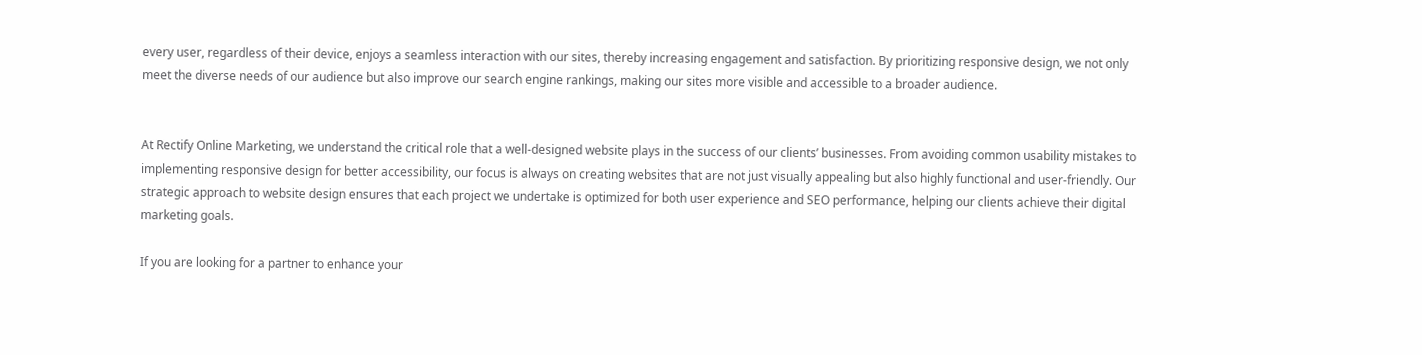every user, regardless of their device, enjoys a seamless interaction with our sites, thereby increasing engagement and satisfaction. By prioritizing responsive design, we not only meet the diverse needs of our audience but also improve our search engine rankings, making our sites more visible and accessible to a broader audience.


At Rectify Online Marketing, we understand the critical role that a well-designed website plays in the success of our clients’ businesses. From avoiding common usability mistakes to implementing responsive design for better accessibility, our focus is always on creating websites that are not just visually appealing but also highly functional and user-friendly. Our strategic approach to website design ensures that each project we undertake is optimized for both user experience and SEO performance, helping our clients achieve their digital marketing goals.

If you are looking for a partner to enhance your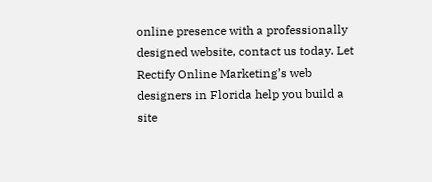online presence with a professionally designed website, contact us today. Let Rectify Online Marketing’s web designers in Florida help you build a site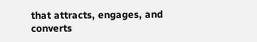that attracts, engages, and converts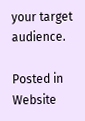your target audience.

Posted in Website